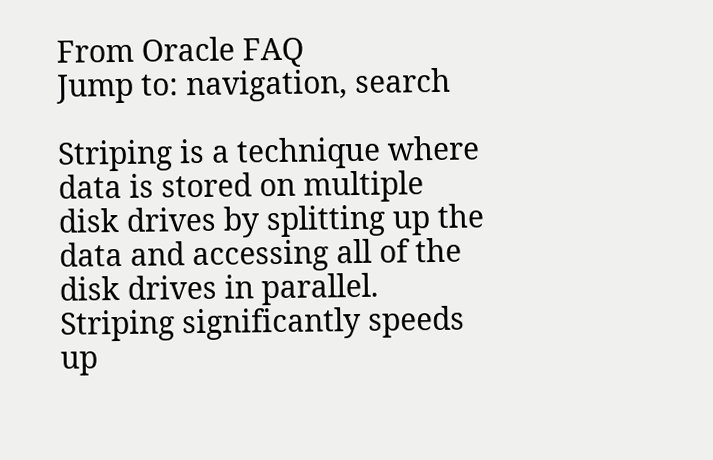From Oracle FAQ
Jump to: navigation, search

Striping is a technique where data is stored on multiple disk drives by splitting up the data and accessing all of the disk drives in parallel. Striping significantly speeds up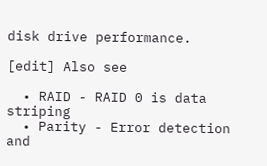disk drive performance.

[edit] Also see

  • RAID - RAID 0 is data striping
  • Parity - Error detection and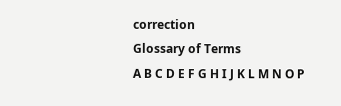correction
Glossary of Terms
A B C D E F G H I J K L M N O P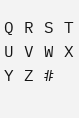Q R S T U V W X Y Z #